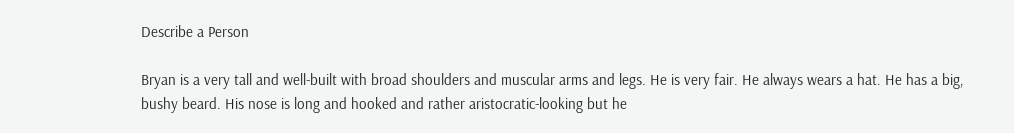Describe a Person

Bryan is a very tall and well-built with broad shoulders and muscular arms and legs. He is very fair. He always wears a hat. He has a big, bushy beard. His nose is long and hooked and rather aristocratic-looking but he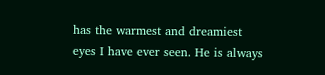has the warmest and dreamiest eyes I have ever seen. He is always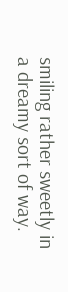smiling rather sweetly in a dreamy sort of way.